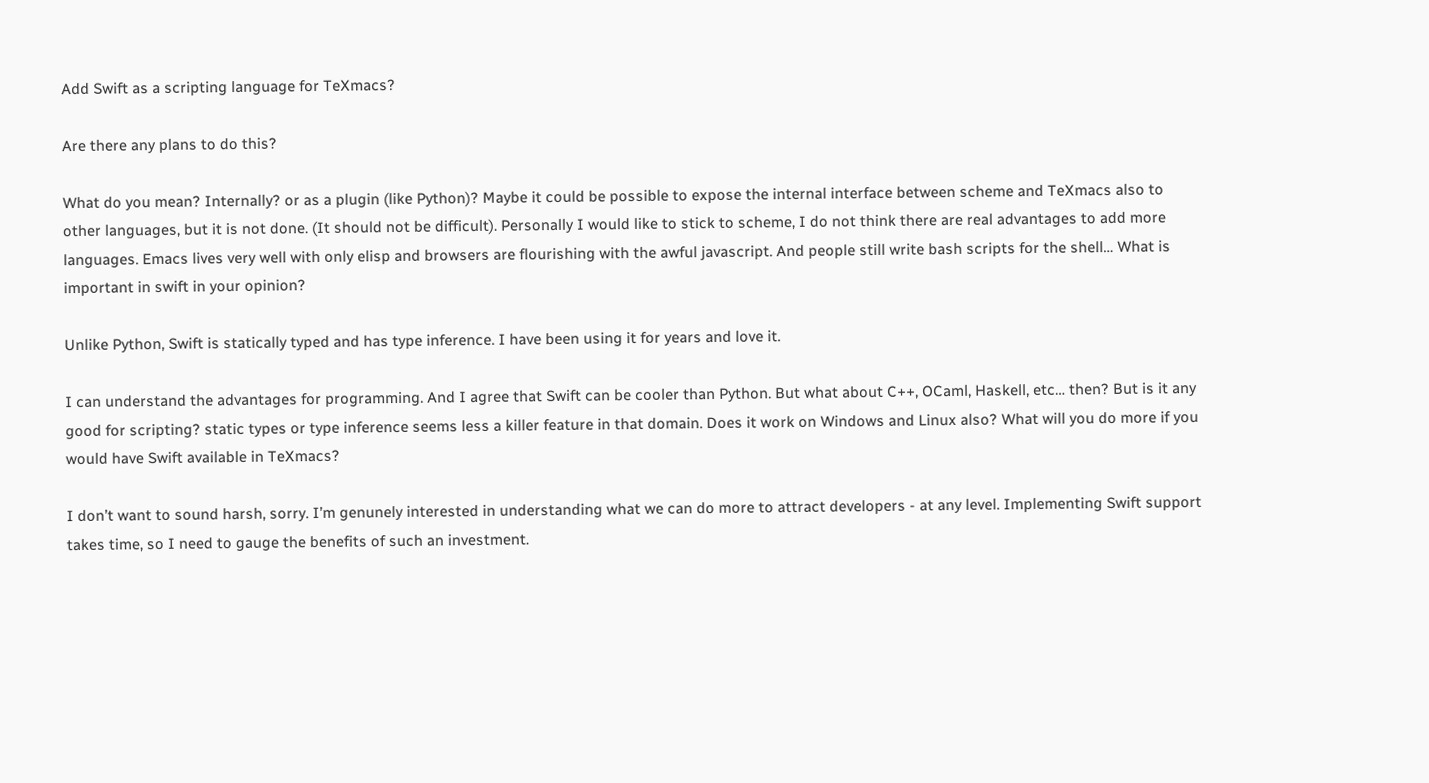Add Swift as a scripting language for TeXmacs?

Are there any plans to do this?

What do you mean? Internally? or as a plugin (like Python)? Maybe it could be possible to expose the internal interface between scheme and TeXmacs also to other languages, but it is not done. (It should not be difficult). Personally I would like to stick to scheme, I do not think there are real advantages to add more languages. Emacs lives very well with only elisp and browsers are flourishing with the awful javascript. And people still write bash scripts for the shell… What is important in swift in your opinion?

Unlike Python, Swift is statically typed and has type inference. I have been using it for years and love it.

I can understand the advantages for programming. And I agree that Swift can be cooler than Python. But what about C++, OCaml, Haskell, etc… then? But is it any good for scripting? static types or type inference seems less a killer feature in that domain. Does it work on Windows and Linux also? What will you do more if you would have Swift available in TeXmacs?

I don’t want to sound harsh, sorry. I’m genunely interested in understanding what we can do more to attract developers - at any level. Implementing Swift support takes time, so I need to gauge the benefits of such an investment.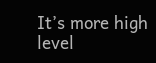It’s more high level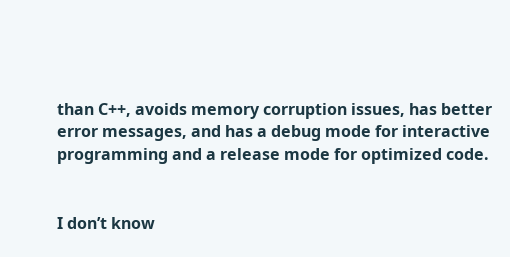than C++, avoids memory corruption issues, has better error messages, and has a debug mode for interactive programming and a release mode for optimized code.


I don’t know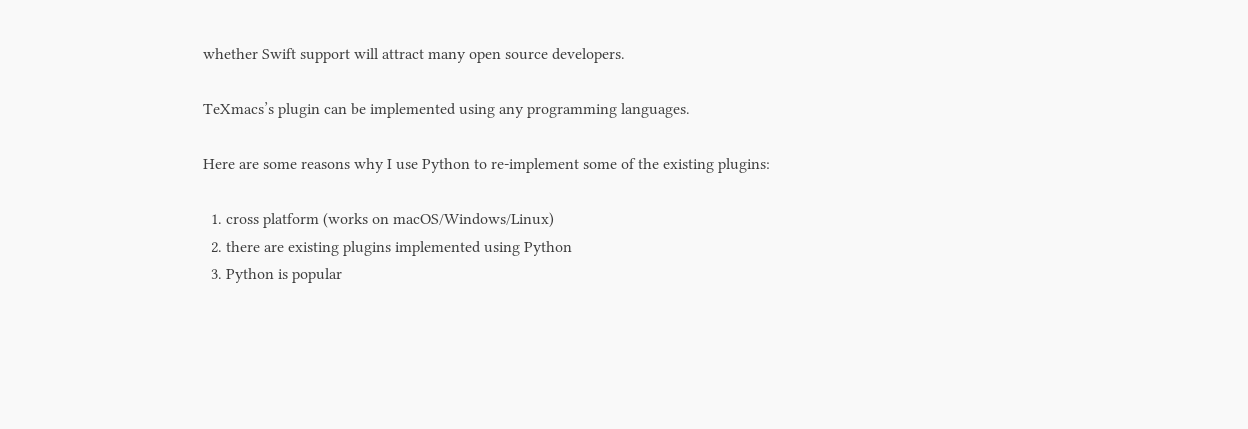whether Swift support will attract many open source developers.

TeXmacs’s plugin can be implemented using any programming languages.

Here are some reasons why I use Python to re-implement some of the existing plugins:

  1. cross platform (works on macOS/Windows/Linux)
  2. there are existing plugins implemented using Python
  3. Python is popular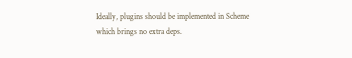Ideally, plugins should be implemented in Scheme which brings no extra deps.